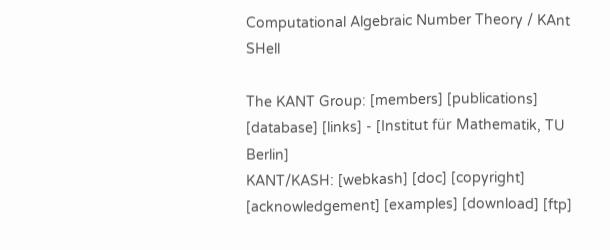Computational Algebraic Number Theory / KAnt SHell

The KANT Group: [members] [publications] [database] [links] - [Institut für Mathematik, TU Berlin]
KANT/KASH: [webkash] [doc] [copyright] [acknowledgement] [examples] [download] [ftp]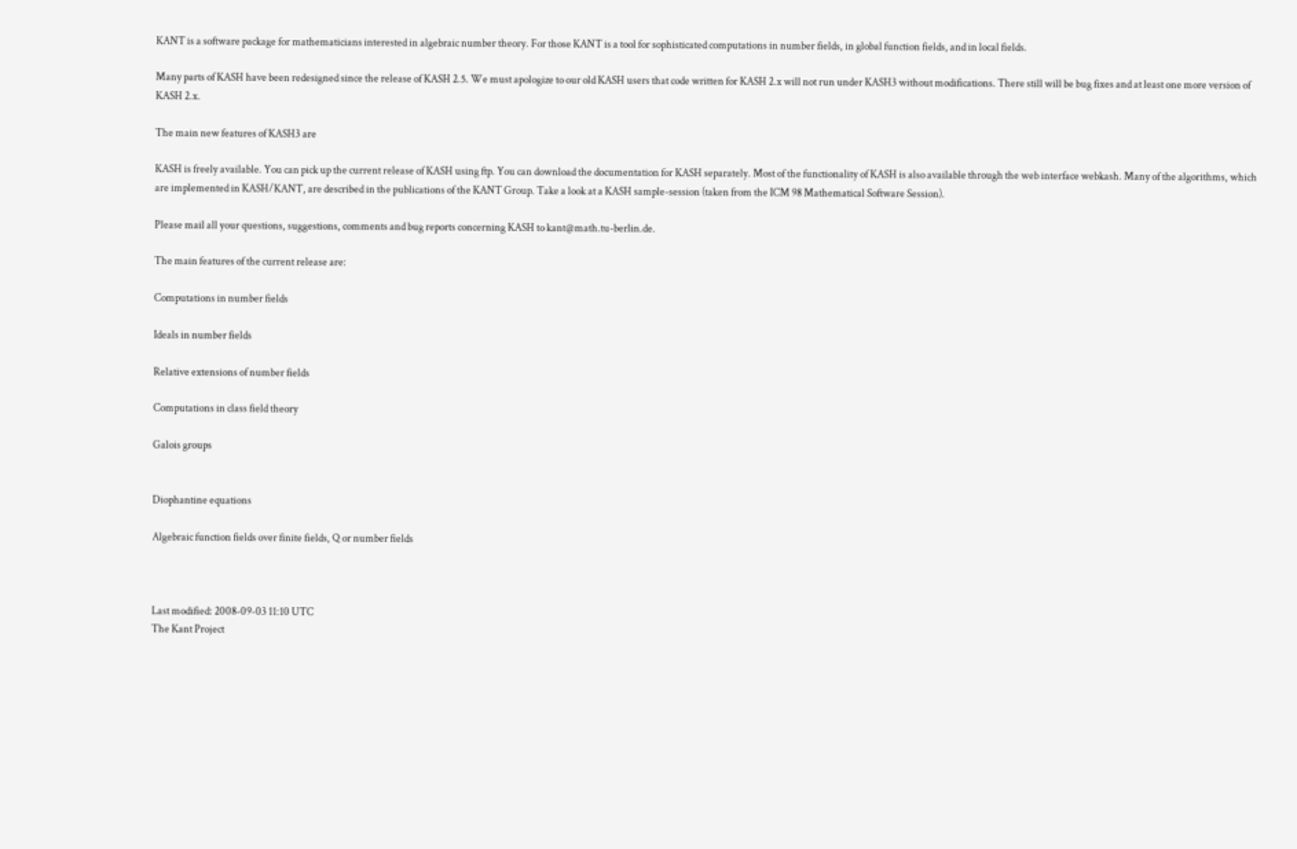KANT is a software package for mathematicians interested in algebraic number theory. For those KANT is a tool for sophisticated computations in number fields, in global function fields, and in local fields.

Many parts of KASH have been redesigned since the release of KASH 2.5. We must apologize to our old KASH users that code written for KASH 2.x will not run under KASH3 without modifications. There still will be bug fixes and at least one more version of KASH 2.x.

The main new features of KASH3 are

KASH is freely available. You can pick up the current release of KASH using ftp. You can download the documentation for KASH separately. Most of the functionality of KASH is also available through the web interface webkash. Many of the algorithms, which are implemented in KASH/KANT, are described in the publications of the KANT Group. Take a look at a KASH sample-session (taken from the ICM 98 Mathematical Software Session).

Please mail all your questions, suggestions, comments and bug reports concerning KASH to kant@math.tu-berlin.de.

The main features of the current release are:

Computations in number fields

Ideals in number fields

Relative extensions of number fields

Computations in class field theory

Galois groups


Diophantine equations

Algebraic function fields over finite fields, Q or number fields



Last modified: 2008-09-03 11:10 UTC
The Kant Project